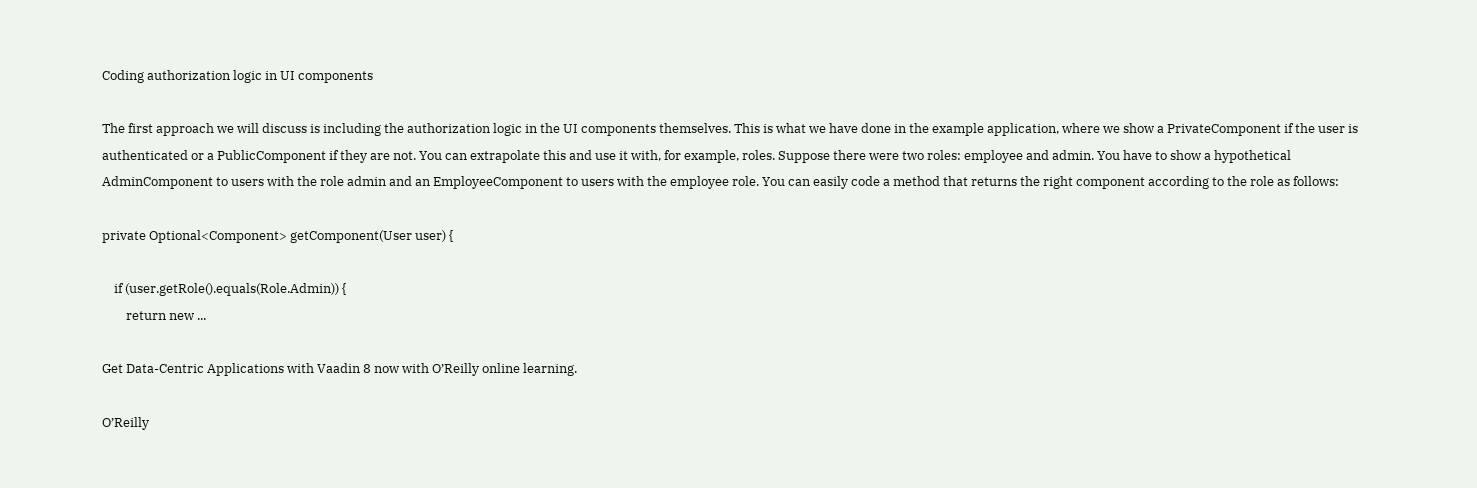Coding authorization logic in UI components

The first approach we will discuss is including the authorization logic in the UI components themselves. This is what we have done in the example application, where we show a PrivateComponent if the user is authenticated or a PublicComponent if they are not. You can extrapolate this and use it with, for example, roles. Suppose there were two roles: employee and admin. You have to show a hypothetical AdminComponent to users with the role admin and an EmployeeComponent to users with the employee role. You can easily code a method that returns the right component according to the role as follows:

private Optional<Component> getComponent(User user) {

    if (user.getRole().equals(Role.Admin)) {
        return new ...

Get Data-Centric Applications with Vaadin 8 now with O’Reilly online learning.

O’Reilly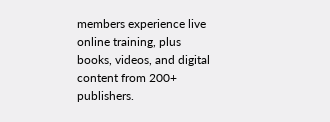members experience live online training, plus books, videos, and digital content from 200+ publishers.